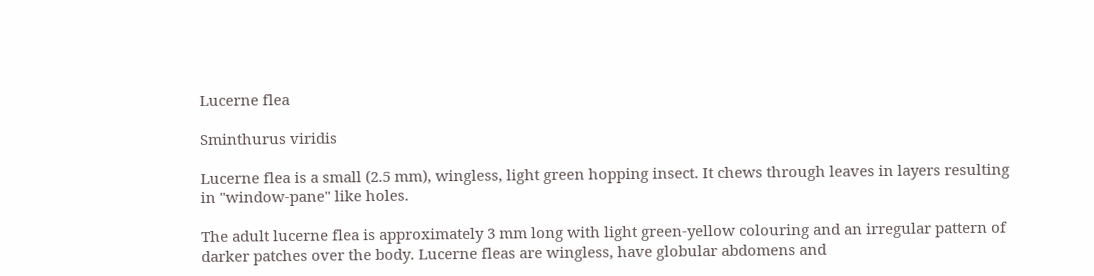Lucerne flea

Sminthurus viridis

Lucerne flea is a small (2.5 mm), wingless, light green hopping insect. It chews through leaves in layers resulting in "window-pane" like holes.

The adult lucerne flea is approximately 3 mm long with light green-yellow colouring and an irregular pattern of darker patches over the body. Lucerne fleas are wingless, have globular abdomens and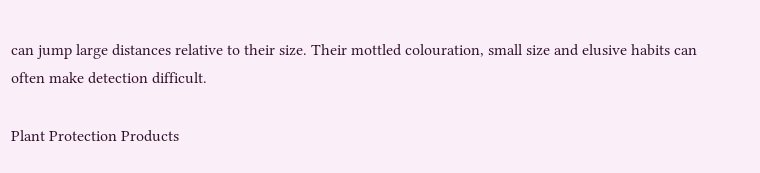can jump large distances relative to their size. Their mottled colouration, small size and elusive habits can often make detection difficult.

Plant Protection Products